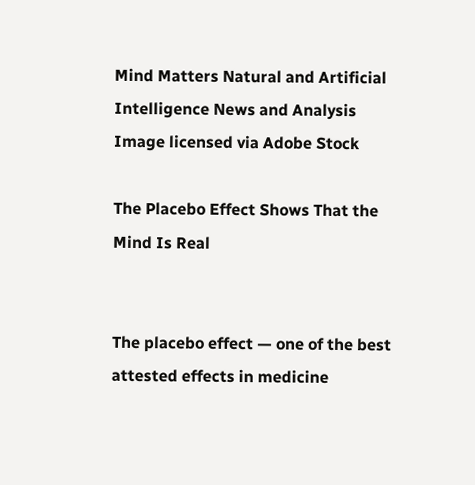Mind Matters Natural and Artificial Intelligence News and Analysis
Image licensed via Adobe Stock

The Placebo Effect Shows That the Mind Is Real


The placebo effect — one of the best attested effects in medicine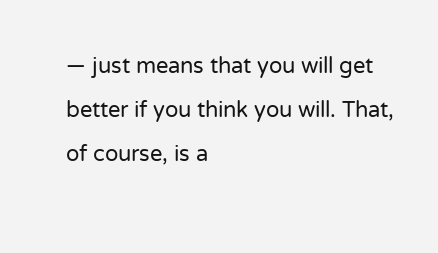— just means that you will get better if you think you will. That, of course, is a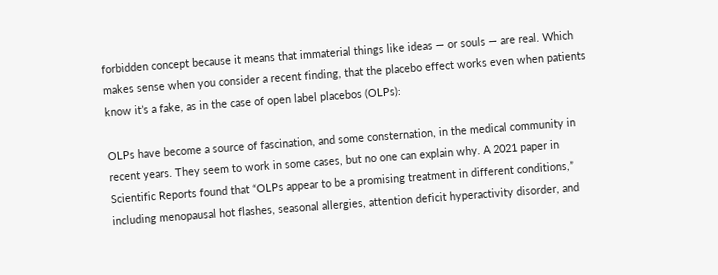forbidden concept because it means that immaterial things like ideas — or souls — are real. Which makes sense when you consider a recent finding, that the placebo effect works even when patients know it’s a fake, as in the case of open label placebos (OLPs):

OLPs have become a source of fascination, and some consternation, in the medical community in recent years. They seem to work in some cases, but no one can explain why. A 2021 paper in Scientific Reports found that “OLPs appear to be a promising treatment in different conditions,” including menopausal hot flashes, seasonal allergies, attention deficit hyperactivity disorder, and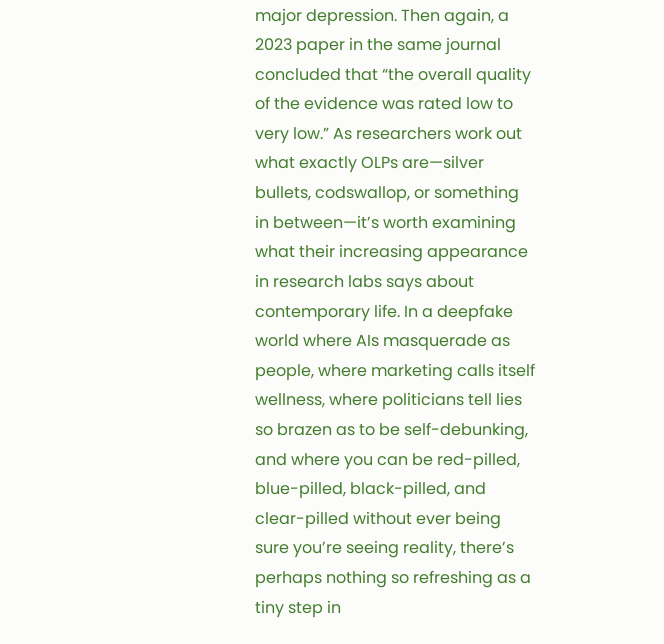major depression. Then again, a 2023 paper in the same journal concluded that “the overall quality of the evidence was rated low to very low.” As researchers work out what exactly OLPs are—silver bullets, codswallop, or something in between—it’s worth examining what their increasing appearance in research labs says about contemporary life. In a deepfake world where AIs masquerade as people, where marketing calls itself wellness, where politicians tell lies so brazen as to be self-debunking, and where you can be red-pilled, blue-pilled, black-pilled, and clear-pilled without ever being sure you’re seeing reality, there’s perhaps nothing so refreshing as a tiny step in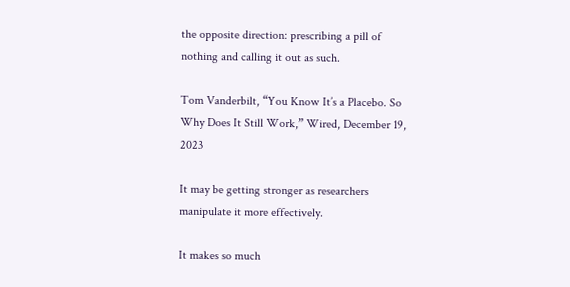the opposite direction: prescribing a pill of nothing and calling it out as such.

Tom Vanderbilt, “You Know It’s a Placebo. So Why Does It Still Work,” Wired, December 19, 2023

It may be getting stronger as researchers manipulate it more effectively.

It makes so much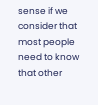sense if we consider that most people need to know that other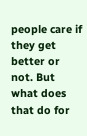people care if they get better or not. But what does that do for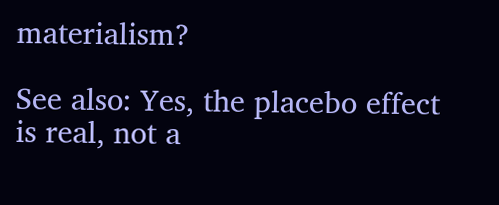materialism?

See also: Yes, the placebo effect is real, not a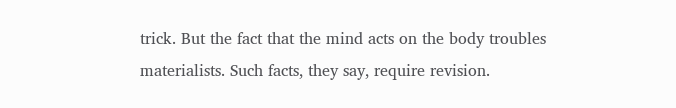trick. But the fact that the mind acts on the body troubles materialists. Such facts, they say, require revision.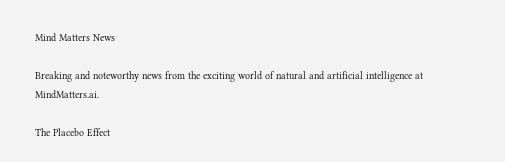Mind Matters News

Breaking and noteworthy news from the exciting world of natural and artificial intelligence at MindMatters.ai.

The Placebo Effect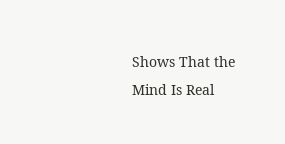Shows That the Mind Is Real